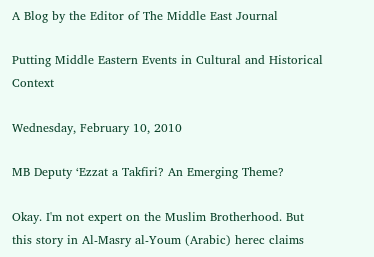A Blog by the Editor of The Middle East Journal

Putting Middle Eastern Events in Cultural and Historical Context

Wednesday, February 10, 2010

MB Deputy ‘Ezzat a Takfiri? An Emerging Theme?

Okay. I'm not expert on the Muslim Brotherhood. But this story in Al-Masry al-Youm (Arabic) herec claims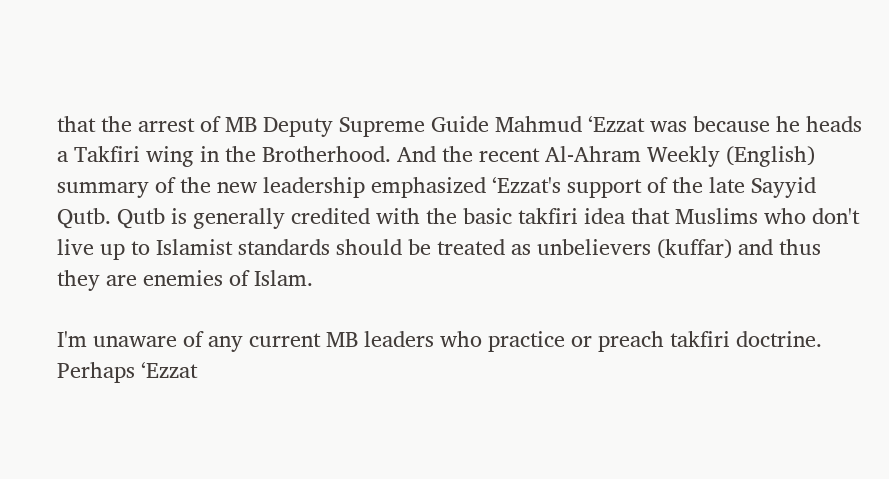that the arrest of MB Deputy Supreme Guide Mahmud ‘Ezzat was because he heads a Takfiri wing in the Brotherhood. And the recent Al-Ahram Weekly (English) summary of the new leadership emphasized ‘Ezzat's support of the late Sayyid Qutb. Qutb is generally credited with the basic takfiri idea that Muslims who don't live up to Islamist standards should be treated as unbelievers (kuffar) and thus they are enemies of Islam.

I'm unaware of any current MB leaders who practice or preach takfiri doctrine. Perhaps ‘Ezzat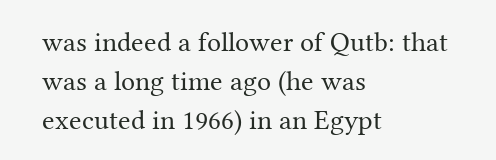was indeed a follower of Qutb: that was a long time ago (he was executed in 1966) in an Egypt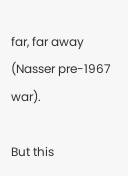far, far away (Nasser pre-1967 war).

But this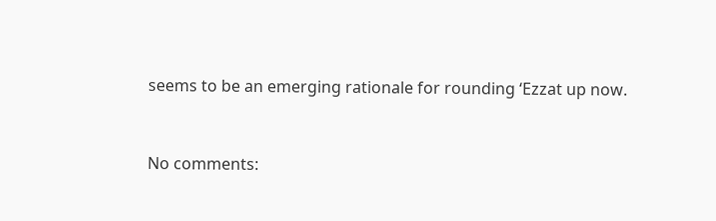seems to be an emerging rationale for rounding ‘Ezzat up now.


No comments: